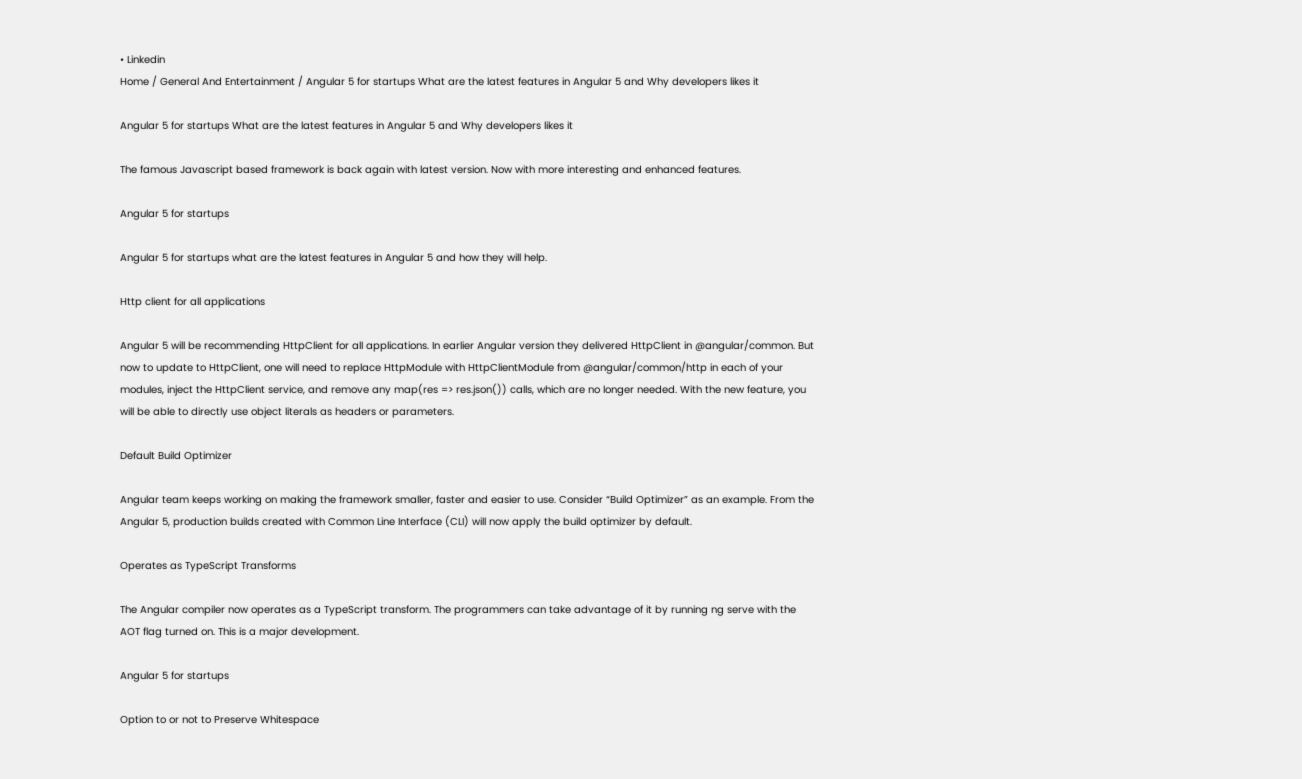• Linkedin
Home / General And Entertainment / Angular 5 for startups What are the latest features in Angular 5 and Why developers likes it

Angular 5 for startups What are the latest features in Angular 5 and Why developers likes it

The famous Javascript based framework is back again with latest version. Now with more interesting and enhanced features.

Angular 5 for startups

Angular 5 for startups what are the latest features in Angular 5 and how they will help.

Http client for all applications

Angular 5 will be recommending HttpClient for all applications. In earlier Angular version they delivered HttpClient in @angular/common. But now to update to HttpClient, one will need to replace HttpModule with HttpClientModule from @angular/common/http in each of your modules, inject the HttpClient service, and remove any map(res => res.json()) calls, which are no longer needed. With the new feature, you will be able to directly use object literals as headers or parameters.

Default Build Optimizer

Angular team keeps working on making the framework smaller, faster and easier to use. Consider “Build Optimizer” as an example. From the Angular 5, production builds created with Common Line Interface (CLI) will now apply the build optimizer by default.

Operates as TypeScript Transforms

The Angular compiler now operates as a TypeScript transform. The programmers can take advantage of it by running ng serve with the AOT flag turned on. This is a major development.

Angular 5 for startups

Option to or not to Preserve Whitespace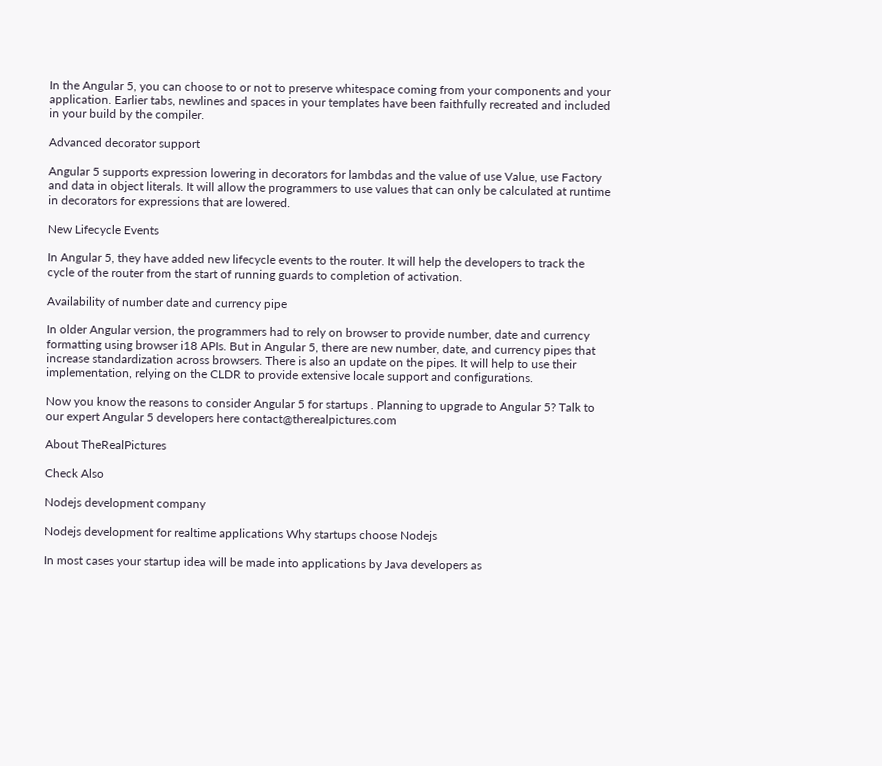In the Angular 5, you can choose to or not to preserve whitespace coming from your components and your application. Earlier tabs, newlines and spaces in your templates have been faithfully recreated and included in your build by the compiler.

Advanced decorator support

Angular 5 supports expression lowering in decorators for lambdas and the value of use Value, use Factory and data in object literals. It will allow the programmers to use values that can only be calculated at runtime in decorators for expressions that are lowered.

New Lifecycle Events

In Angular 5, they have added new lifecycle events to the router. It will help the developers to track the cycle of the router from the start of running guards to completion of activation.

Availability of number date and currency pipe

In older Angular version, the programmers had to rely on browser to provide number, date and currency formatting using browser i18 APIs. But in Angular 5, there are new number, date, and currency pipes that increase standardization across browsers. There is also an update on the pipes. It will help to use their implementation, relying on the CLDR to provide extensive locale support and configurations.

Now you know the reasons to consider Angular 5 for startups . Planning to upgrade to Angular 5? Talk to our expert Angular 5 developers here contact@therealpictures.com

About TheRealPictures

Check Also

Nodejs development company

Nodejs development for realtime applications Why startups choose Nodejs

In most cases your startup idea will be made into applications by Java developers as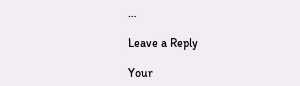…

Leave a Reply

Your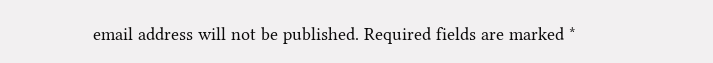email address will not be published. Required fields are marked *